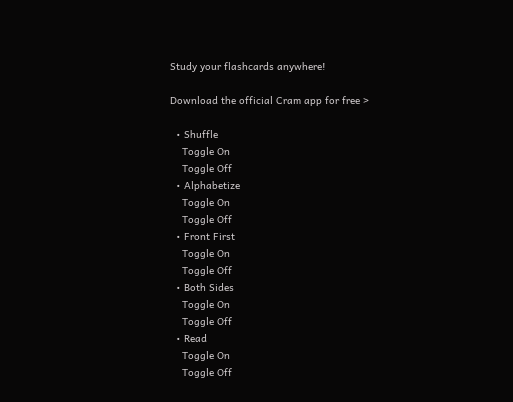Study your flashcards anywhere!

Download the official Cram app for free >

  • Shuffle
    Toggle On
    Toggle Off
  • Alphabetize
    Toggle On
    Toggle Off
  • Front First
    Toggle On
    Toggle Off
  • Both Sides
    Toggle On
    Toggle Off
  • Read
    Toggle On
    Toggle Off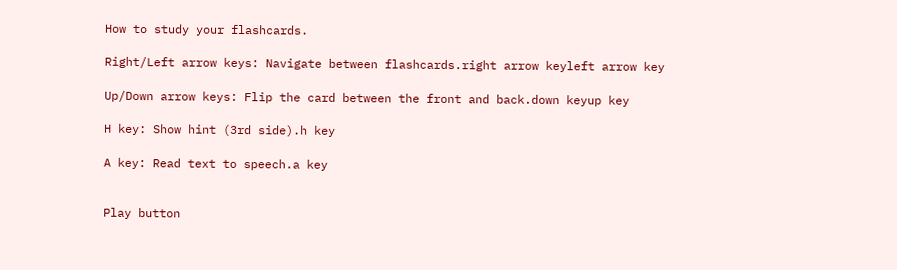How to study your flashcards.

Right/Left arrow keys: Navigate between flashcards.right arrow keyleft arrow key

Up/Down arrow keys: Flip the card between the front and back.down keyup key

H key: Show hint (3rd side).h key

A key: Read text to speech.a key


Play button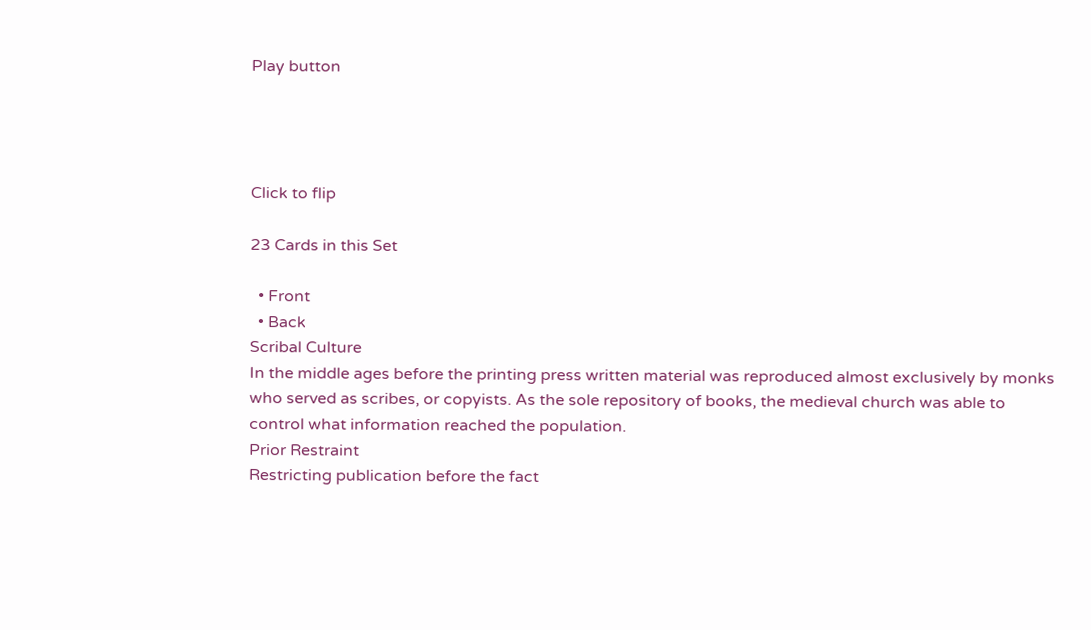Play button




Click to flip

23 Cards in this Set

  • Front
  • Back
Scribal Culture
In the middle ages before the printing press written material was reproduced almost exclusively by monks who served as scribes, or copyists. As the sole repository of books, the medieval church was able to control what information reached the population.
Prior Restraint
Restricting publication before the fact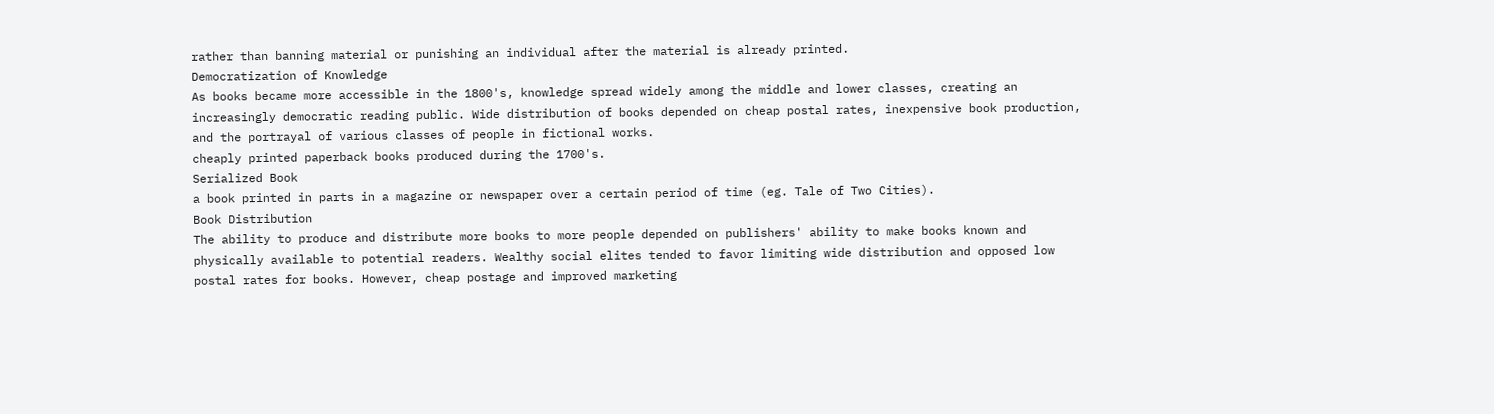rather than banning material or punishing an individual after the material is already printed.
Democratization of Knowledge
As books became more accessible in the 1800's, knowledge spread widely among the middle and lower classes, creating an increasingly democratic reading public. Wide distribution of books depended on cheap postal rates, inexpensive book production, and the portrayal of various classes of people in fictional works.
cheaply printed paperback books produced during the 1700's.
Serialized Book
a book printed in parts in a magazine or newspaper over a certain period of time (eg. Tale of Two Cities).
Book Distribution
The ability to produce and distribute more books to more people depended on publishers' ability to make books known and physically available to potential readers. Wealthy social elites tended to favor limiting wide distribution and opposed low postal rates for books. However, cheap postage and improved marketing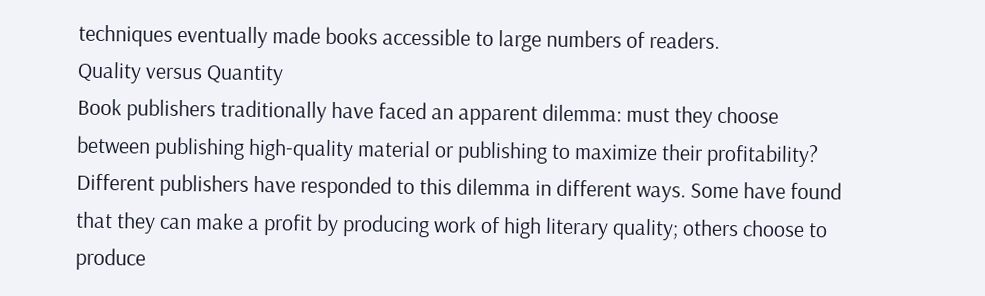techniques eventually made books accessible to large numbers of readers.
Quality versus Quantity
Book publishers traditionally have faced an apparent dilemma: must they choose between publishing high-quality material or publishing to maximize their profitability? Different publishers have responded to this dilemma in different ways. Some have found that they can make a profit by producing work of high literary quality; others choose to produce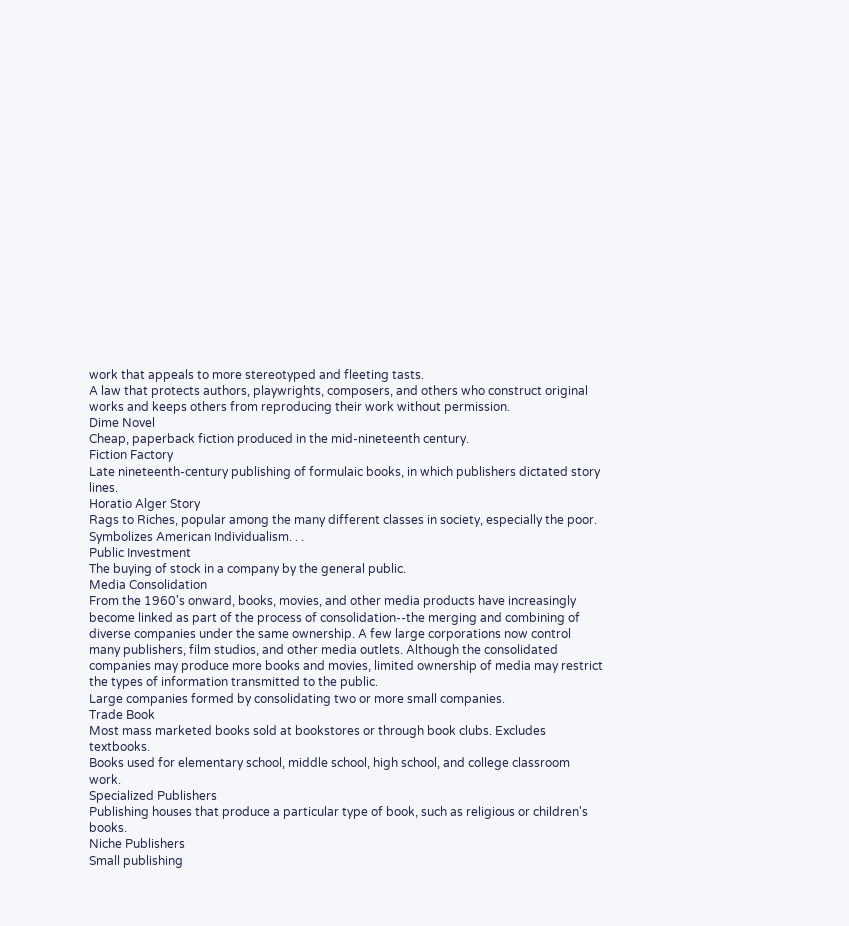work that appeals to more stereotyped and fleeting tasts.
A law that protects authors, playwrights, composers, and others who construct original works and keeps others from reproducing their work without permission.
Dime Novel
Cheap, paperback fiction produced in the mid-nineteenth century.
Fiction Factory
Late nineteenth-century publishing of formulaic books, in which publishers dictated story lines.
Horatio Alger Story
Rags to Riches, popular among the many different classes in society, especially the poor.
Symbolizes American Individualism. . .
Public Investment
The buying of stock in a company by the general public.
Media Consolidation
From the 1960's onward, books, movies, and other media products have increasingly become linked as part of the process of consolidation--the merging and combining of diverse companies under the same ownership. A few large corporations now control many publishers, film studios, and other media outlets. Although the consolidated companies may produce more books and movies, limited ownership of media may restrict the types of information transmitted to the public.
Large companies formed by consolidating two or more small companies.
Trade Book
Most mass marketed books sold at bookstores or through book clubs. Excludes textbooks.
Books used for elementary school, middle school, high school, and college classroom work.
Specialized Publishers
Publishing houses that produce a particular type of book, such as religious or children's books.
Niche Publishers
Small publishing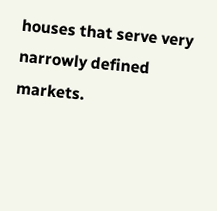houses that serve very narrowly defined markets.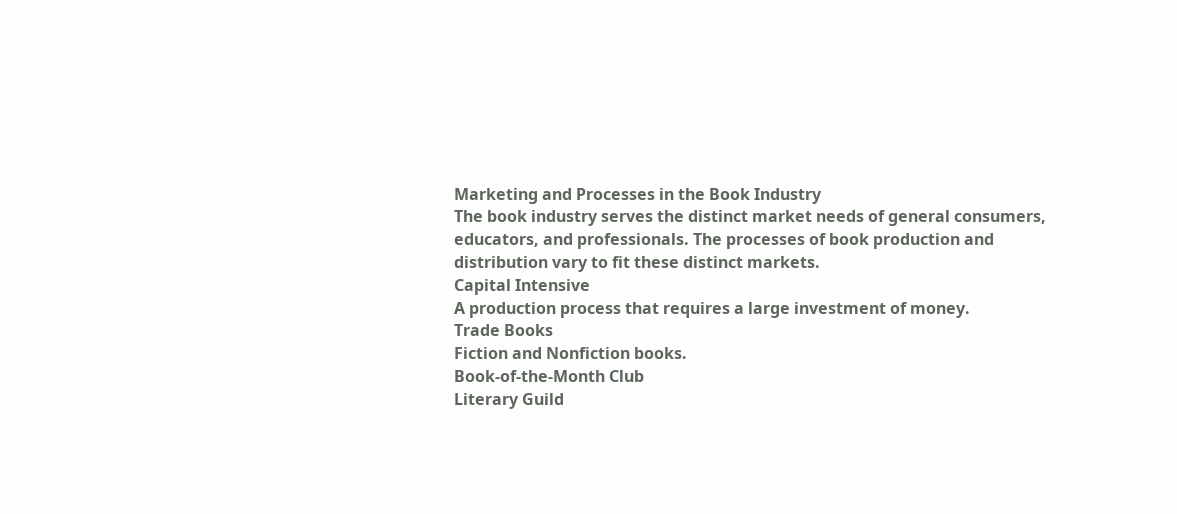Marketing and Processes in the Book Industry
The book industry serves the distinct market needs of general consumers, educators, and professionals. The processes of book production and distribution vary to fit these distinct markets.
Capital Intensive
A production process that requires a large investment of money.
Trade Books
Fiction and Nonfiction books.
Book-of-the-Month Club
Literary Guild